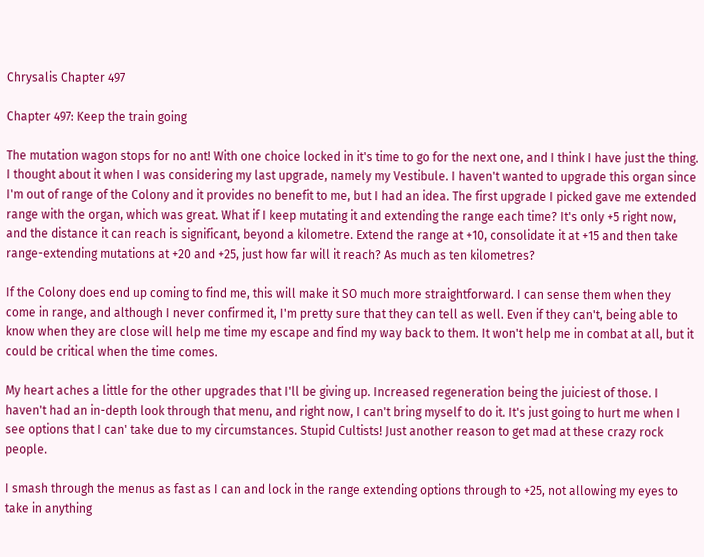Chrysalis Chapter 497

Chapter 497: Keep the train going

The mutation wagon stops for no ant! With one choice locked in it's time to go for the next one, and I think I have just the thing. I thought about it when I was considering my last upgrade, namely my Vestibule. I haven't wanted to upgrade this organ since I'm out of range of the Colony and it provides no benefit to me, but I had an idea. The first upgrade I picked gave me extended range with the organ, which was great. What if I keep mutating it and extending the range each time? It's only +5 right now, and the distance it can reach is significant, beyond a kilometre. Extend the range at +10, consolidate it at +15 and then take range-extending mutations at +20 and +25, just how far will it reach? As much as ten kilometres?

If the Colony does end up coming to find me, this will make it SO much more straightforward. I can sense them when they come in range, and although I never confirmed it, I'm pretty sure that they can tell as well. Even if they can't, being able to know when they are close will help me time my escape and find my way back to them. It won't help me in combat at all, but it could be critical when the time comes.

My heart aches a little for the other upgrades that I'll be giving up. Increased regeneration being the juiciest of those. I haven't had an in-depth look through that menu, and right now, I can't bring myself to do it. It's just going to hurt me when I see options that I can' take due to my circumstances. Stupid Cultists! Just another reason to get mad at these crazy rock people.

I smash through the menus as fast as I can and lock in the range extending options through to +25, not allowing my eyes to take in anything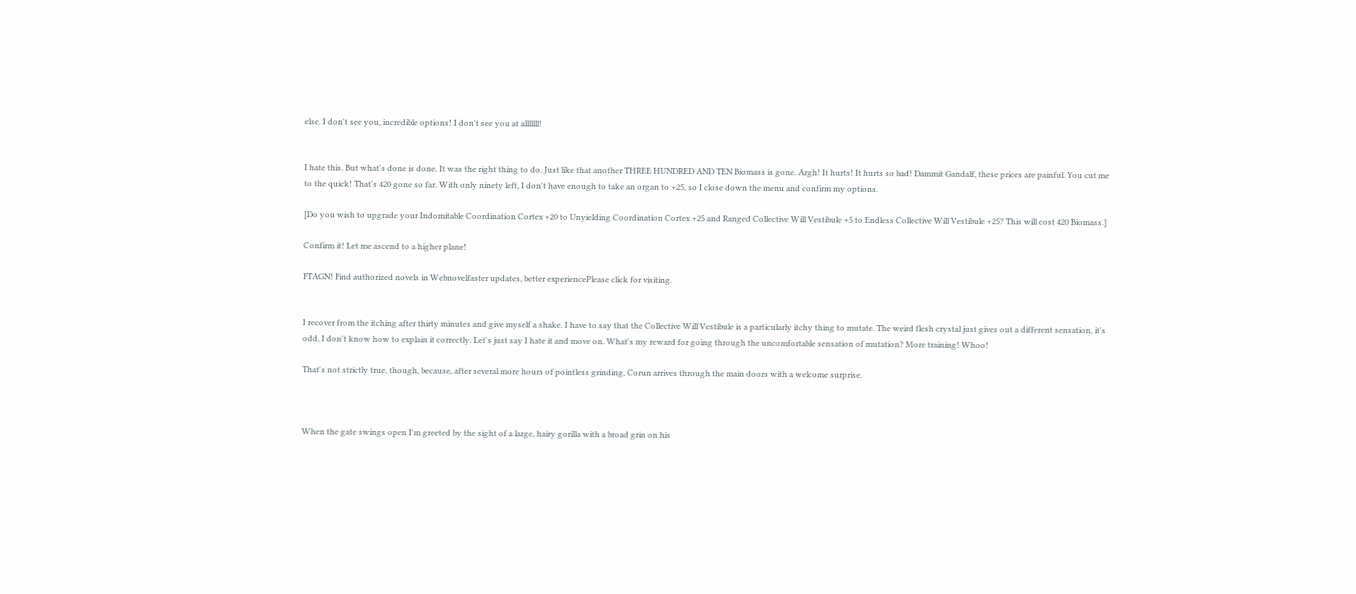else. I don't see you, incredible options! I don't see you at alllllll!


I hate this. But what's done is done. It was the right thing to do. Just like that another THREE HUNDRED AND TEN Biomass is gone. Argh! It hurts! It hurts so bad! Dammit Gandalf, these prices are painful. You cut me to the quick! That's 420 gone so far. With only ninety left, I don't have enough to take an organ to +25, so I close down the menu and confirm my options.

[Do you wish to upgrade your Indomitable Coordination Cortex +20 to Unyielding Coordination Cortex +25 and Ranged Collective Will Vestibule +5 to Endless Collective Will Vestibule +25? This will cost 420 Biomass.]

Confirm it! Let me ascend to a higher plane!

FTAGN! Find authorized novels in Webnovelfaster updates, better experiencePlease click for visiting.


I recover from the itching after thirty minutes and give myself a shake. I have to say that the Collective Will Vestibule is a particularly itchy thing to mutate. The weird flesh crystal just gives out a different sensation, it's odd, I don't know how to explain it correctly. Let's just say I hate it and move on. What's my reward for going through the uncomfortable sensation of mutation? More training! Whoo!

That's not strictly true, though, because, after several more hours of pointless grinding, Corun arrives through the main doors with a welcome surprise.



When the gate swings open I'm greeted by the sight of a large, hairy gorilla with a broad grin on his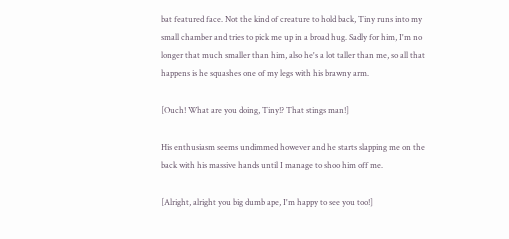bat featured face. Not the kind of creature to hold back, Tiny runs into my small chamber and tries to pick me up in a broad hug. Sadly for him, I'm no longer that much smaller than him, also he's a lot taller than me, so all that happens is he squashes one of my legs with his brawny arm.

[Ouch! What are you doing, Tiny!? That stings man!]

His enthusiasm seems undimmed however and he starts slapping me on the back with his massive hands until I manage to shoo him off me.

[Alright, alright you big dumb ape, I'm happy to see you too!]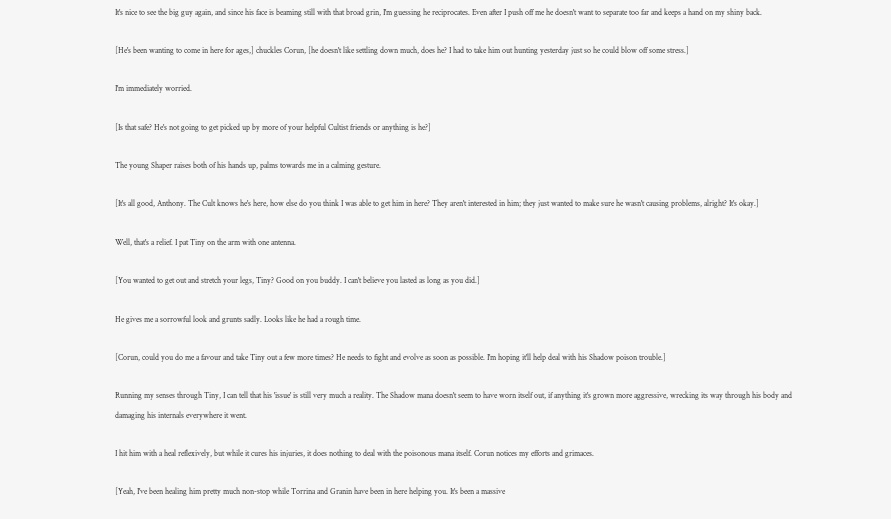It's nice to see the big guy again, and since his face is beaming still with that broad grin, I'm guessing he reciprocates. Even after I push off me he doesn't want to separate too far and keeps a hand on my shiny back.

[He's been wanting to come in here for ages,] chuckles Corun, [he doesn't like settling down much, does he? I had to take him out hunting yesterday just so he could blow off some stress.]

I'm immediately worried.

[Is that safe? He's not going to get picked up by more of your helpful Cultist friends or anything is he?]

The young Shaper raises both of his hands up, palms towards me in a calming gesture.

[It's all good, Anthony. The Cult knows he's here, how else do you think I was able to get him in here? They aren't interested in him; they just wanted to make sure he wasn't causing problems, alright? It's okay.]

Well, that's a relief. I pat Tiny on the arm with one antenna.

[You wanted to get out and stretch your legs, Tiny? Good on you buddy. I can't believe you lasted as long as you did.]

He gives me a sorrowful look and grunts sadly. Looks like he had a rough time.

[Corun, could you do me a favour and take Tiny out a few more times? He needs to fight and evolve as soon as possible. I'm hoping it'll help deal with his Shadow poison trouble.]

Running my senses through Tiny, I can tell that his 'issue' is still very much a reality. The Shadow mana doesn't seem to have worn itself out, if anything it's grown more aggressive, wrecking its way through his body and damaging his internals everywhere it went.

I hit him with a heal reflexively, but while it cures his injuries, it does nothing to deal with the poisonous mana itself. Corun notices my efforts and grimaces.

[Yeah, I've been healing him pretty much non-stop while Torrina and Granin have been in here helping you. It's been a massive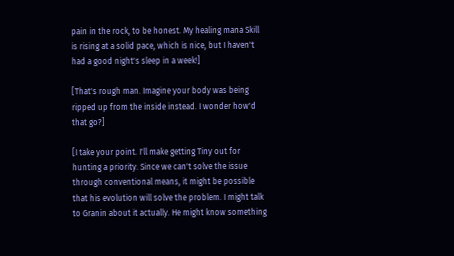pain in the rock, to be honest. My healing mana Skill is rising at a solid pace, which is nice, but I haven't had a good night's sleep in a week!]

[That's rough man. Imagine your body was being ripped up from the inside instead. I wonder how'd that go?]

[I take your point. I'll make getting Tiny out for hunting a priority. Since we can't solve the issue through conventional means, it might be possible that his evolution will solve the problem. I might talk to Granin about it actually. He might know something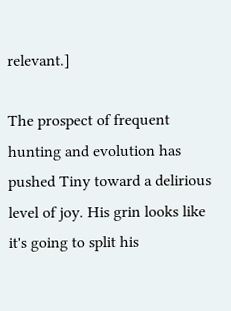relevant.]

The prospect of frequent hunting and evolution has pushed Tiny toward a delirious level of joy. His grin looks like it's going to split his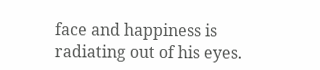face and happiness is radiating out of his eyes.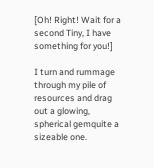[Oh! Right! Wait for a second Tiny, I have something for you!]

I turn and rummage through my pile of resources and drag out a glowing, spherical gemquite a sizeable one.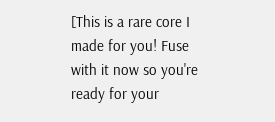[This is a rare core I made for you! Fuse with it now so you're ready for your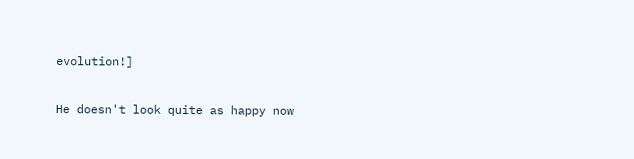evolution!]

He doesn't look quite as happy now